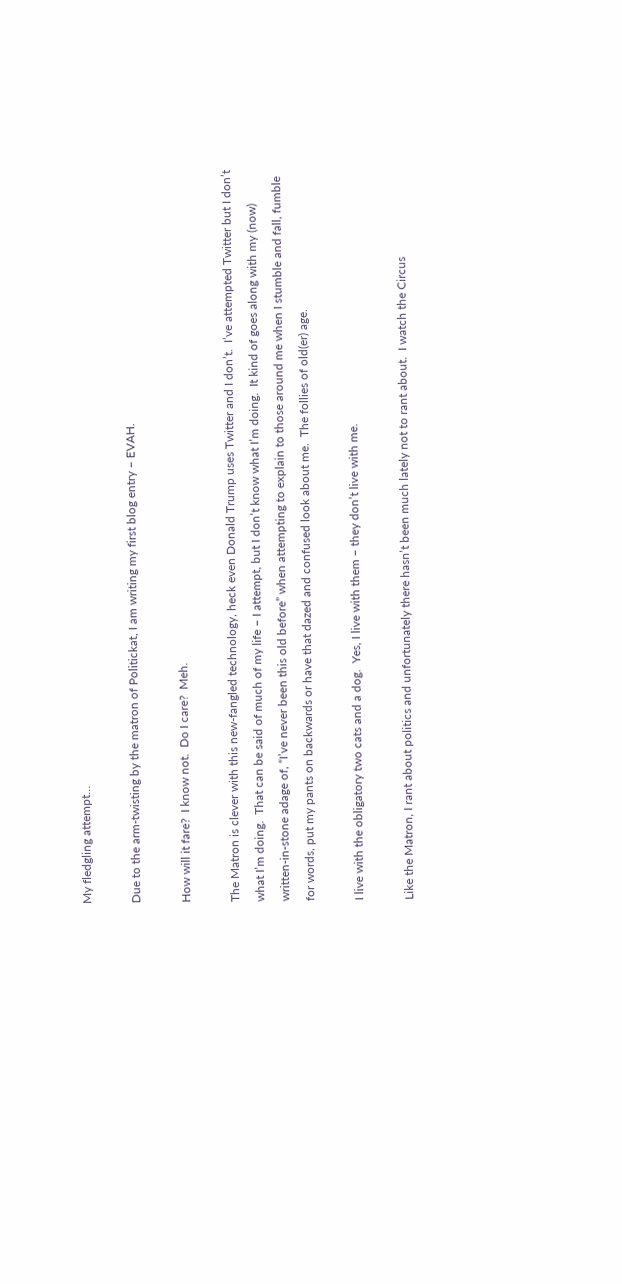My fledgling attempt…

Due to the arm-twisting by the matron of Politickat, I am writing my first blog entry – EVAH.

How will it fare?  I know not.  Do I care?  Meh.

The Matron is clever with this new-fangled technology, heck even Donald Trump uses Twitter and I don’t.  I’ve attempted Twitter but I don’t what I’m doing.  That can be said of much of my life – I attempt, but I don’t know what I’m doing.  It kind of goes along with my (now) written-in-stone adage of, “I’ve never been this old before” when attempting to explain to those around me when I stumble and fall, fumble for words, put my pants on backwards or have that dazed and confused look about me.  The follies of old(er) age.

I live with the obligatory two cats and a dog.  Yes, I live with them – they don’t live with me.

Like the Matron, I rant about politics and unfortunately there hasn’t been much lately not to rant about.  I watch the Circus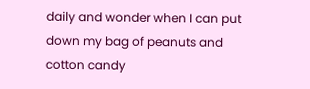daily and wonder when I can put down my bag of peanuts and cotton candy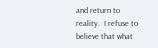and return to reality.  I refuse to believe that what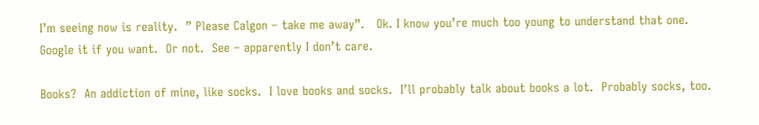I’m seeing now is reality.  ” Please Calgon – take me away”.   Ok. I know you’re much too young to understand that one.   Google it if you want.  Or not.  See – apparently I don’t care.

Books?  An addiction of mine, like socks.  I love books and socks.  I’ll probably talk about books a lot.  Probably socks, too.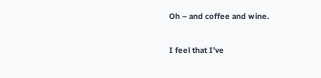Oh – and coffee and wine.

I feel that I’ve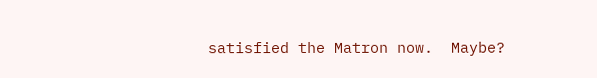satisfied the Matron now.  Maybe?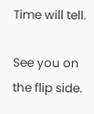Time will tell.

See you on the flip side.